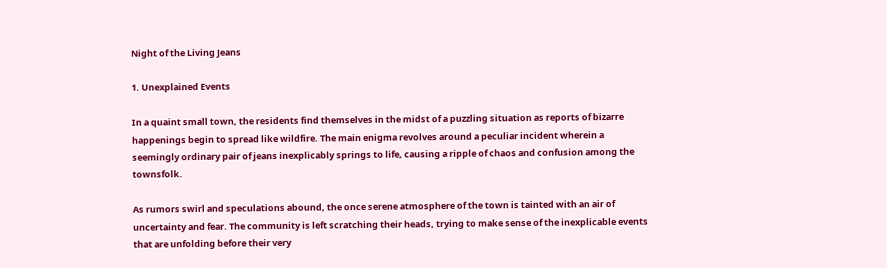Night of the Living Jeans

1. Unexplained Events

In a quaint small town, the residents find themselves in the midst of a puzzling situation as reports of bizarre happenings begin to spread like wildfire. The main enigma revolves around a peculiar incident wherein a seemingly ordinary pair of jeans inexplicably springs to life, causing a ripple of chaos and confusion among the townsfolk.

As rumors swirl and speculations abound, the once serene atmosphere of the town is tainted with an air of uncertainty and fear. The community is left scratching their heads, trying to make sense of the inexplicable events that are unfolding before their very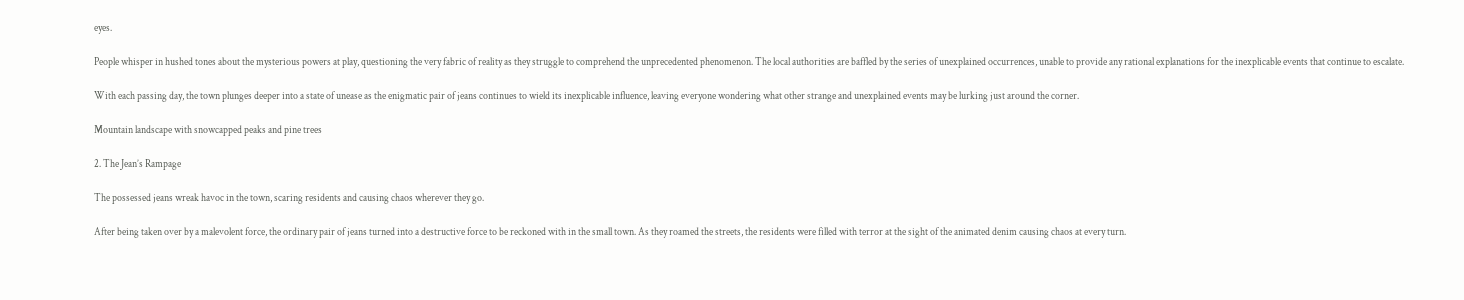eyes.

People whisper in hushed tones about the mysterious powers at play, questioning the very fabric of reality as they struggle to comprehend the unprecedented phenomenon. The local authorities are baffled by the series of unexplained occurrences, unable to provide any rational explanations for the inexplicable events that continue to escalate.

With each passing day, the town plunges deeper into a state of unease as the enigmatic pair of jeans continues to wield its inexplicable influence, leaving everyone wondering what other strange and unexplained events may be lurking just around the corner.

Mountain landscape with snowcapped peaks and pine trees

2. The Jean’s Rampage

The possessed jeans wreak havoc in the town, scaring residents and causing chaos wherever they go.

After being taken over by a malevolent force, the ordinary pair of jeans turned into a destructive force to be reckoned with in the small town. As they roamed the streets, the residents were filled with terror at the sight of the animated denim causing chaos at every turn.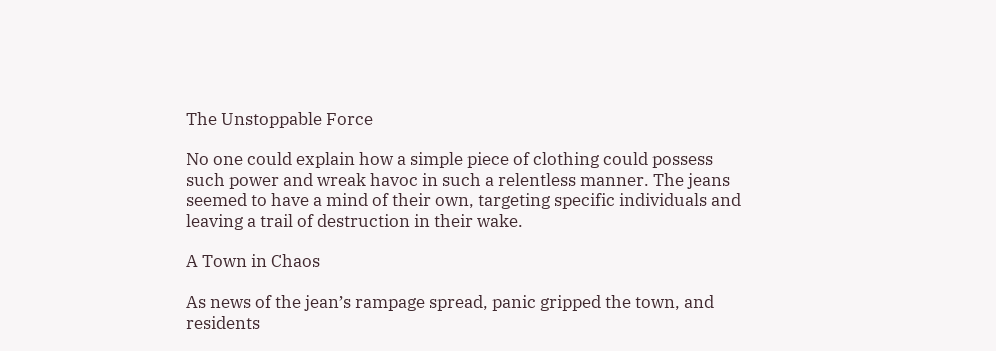The Unstoppable Force

No one could explain how a simple piece of clothing could possess such power and wreak havoc in such a relentless manner. The jeans seemed to have a mind of their own, targeting specific individuals and leaving a trail of destruction in their wake.

A Town in Chaos

As news of the jean’s rampage spread, panic gripped the town, and residents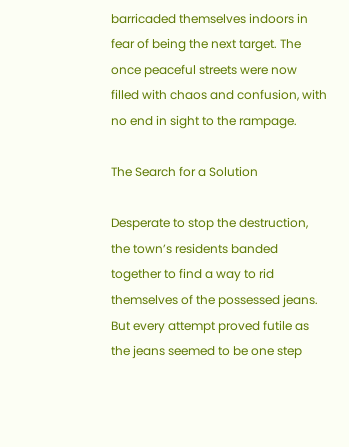barricaded themselves indoors in fear of being the next target. The once peaceful streets were now filled with chaos and confusion, with no end in sight to the rampage.

The Search for a Solution

Desperate to stop the destruction, the town’s residents banded together to find a way to rid themselves of the possessed jeans. But every attempt proved futile as the jeans seemed to be one step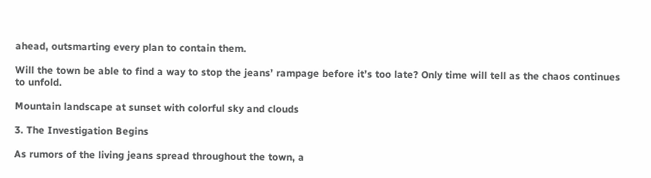ahead, outsmarting every plan to contain them.

Will the town be able to find a way to stop the jeans’ rampage before it’s too late? Only time will tell as the chaos continues to unfold.

Mountain landscape at sunset with colorful sky and clouds

3. The Investigation Begins

As rumors of the living jeans spread throughout the town, a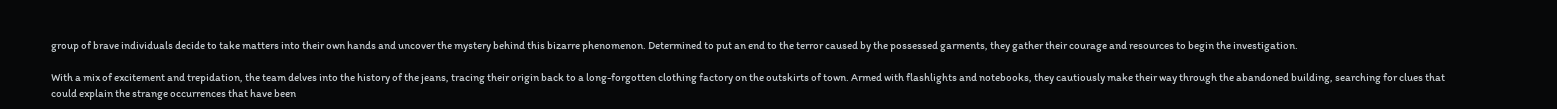group of brave individuals decide to take matters into their own hands and uncover the mystery behind this bizarre phenomenon. Determined to put an end to the terror caused by the possessed garments, they gather their courage and resources to begin the investigation.

With a mix of excitement and trepidation, the team delves into the history of the jeans, tracing their origin back to a long-forgotten clothing factory on the outskirts of town. Armed with flashlights and notebooks, they cautiously make their way through the abandoned building, searching for clues that could explain the strange occurrences that have been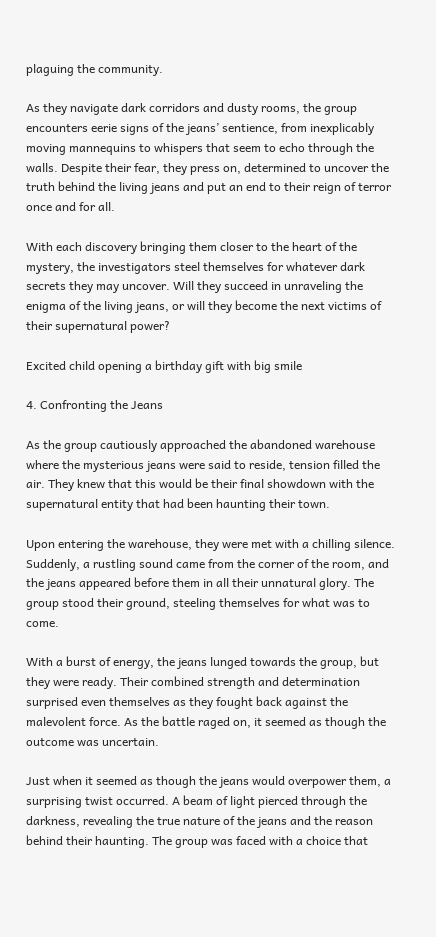plaguing the community.

As they navigate dark corridors and dusty rooms, the group encounters eerie signs of the jeans’ sentience, from inexplicably moving mannequins to whispers that seem to echo through the walls. Despite their fear, they press on, determined to uncover the truth behind the living jeans and put an end to their reign of terror once and for all.

With each discovery bringing them closer to the heart of the mystery, the investigators steel themselves for whatever dark secrets they may uncover. Will they succeed in unraveling the enigma of the living jeans, or will they become the next victims of their supernatural power?

Excited child opening a birthday gift with big smile

4. Confronting the Jeans

As the group cautiously approached the abandoned warehouse where the mysterious jeans were said to reside, tension filled the air. They knew that this would be their final showdown with the supernatural entity that had been haunting their town.

Upon entering the warehouse, they were met with a chilling silence. Suddenly, a rustling sound came from the corner of the room, and the jeans appeared before them in all their unnatural glory. The group stood their ground, steeling themselves for what was to come.

With a burst of energy, the jeans lunged towards the group, but they were ready. Their combined strength and determination surprised even themselves as they fought back against the malevolent force. As the battle raged on, it seemed as though the outcome was uncertain.

Just when it seemed as though the jeans would overpower them, a surprising twist occurred. A beam of light pierced through the darkness, revealing the true nature of the jeans and the reason behind their haunting. The group was faced with a choice that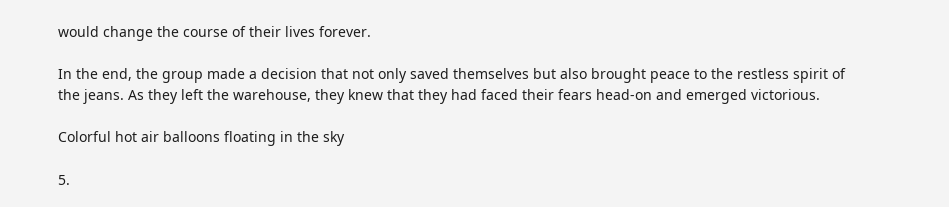would change the course of their lives forever.

In the end, the group made a decision that not only saved themselves but also brought peace to the restless spirit of the jeans. As they left the warehouse, they knew that they had faced their fears head-on and emerged victorious.

Colorful hot air balloons floating in the sky

5.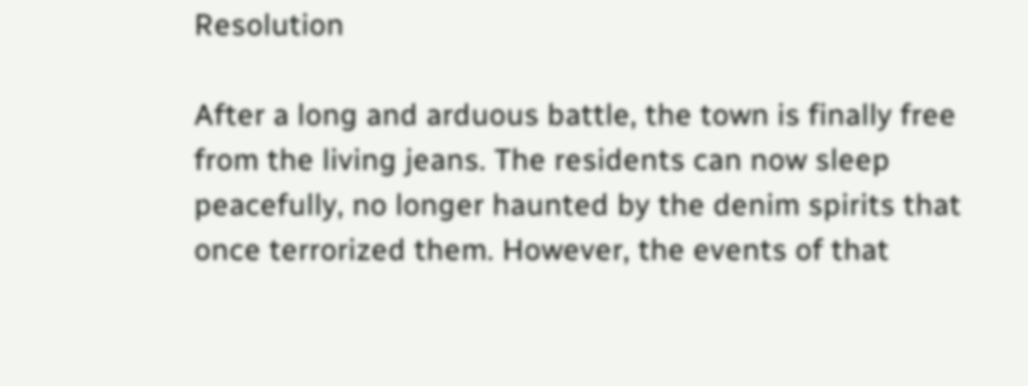Resolution

After a long and arduous battle, the town is finally free from the living jeans. The residents can now sleep peacefully, no longer haunted by the denim spirits that once terrorized them. However, the events of that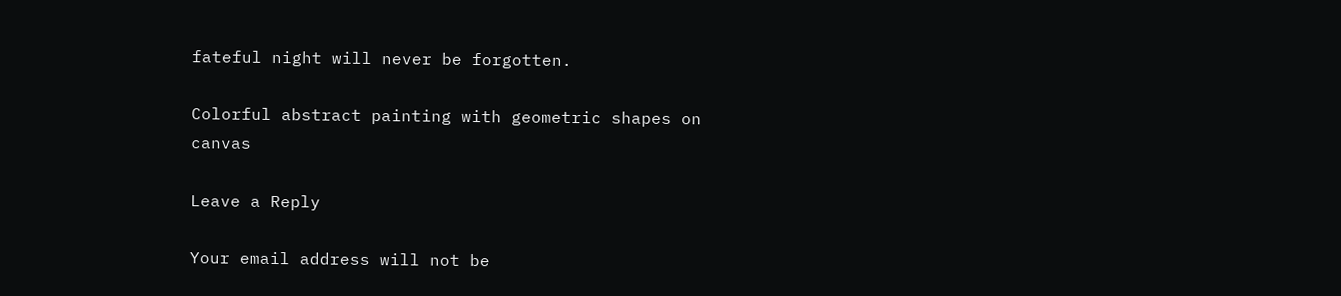fateful night will never be forgotten.

Colorful abstract painting with geometric shapes on canvas

Leave a Reply

Your email address will not be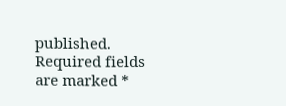published. Required fields are marked *